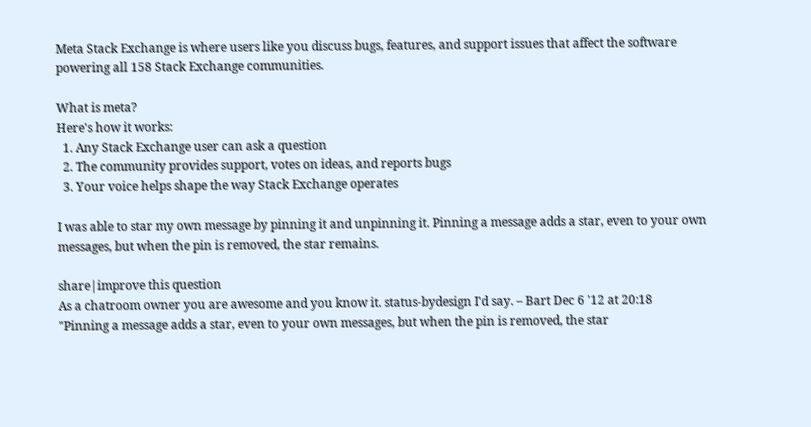Meta Stack Exchange is where users like you discuss bugs, features, and support issues that affect the software powering all 158 Stack Exchange communities.

What is meta?
Here's how it works:
  1. Any Stack Exchange user can ask a question
  2. The community provides support, votes on ideas, and reports bugs
  3. Your voice helps shape the way Stack Exchange operates

I was able to star my own message by pinning it and unpinning it. Pinning a message adds a star, even to your own messages, but when the pin is removed, the star remains.

share|improve this question
As a chatroom owner you are awesome and you know it. status-bydesign I'd say. – Bart Dec 6 '12 at 20:18
"Pinning a message adds a star, even to your own messages, but when the pin is removed, the star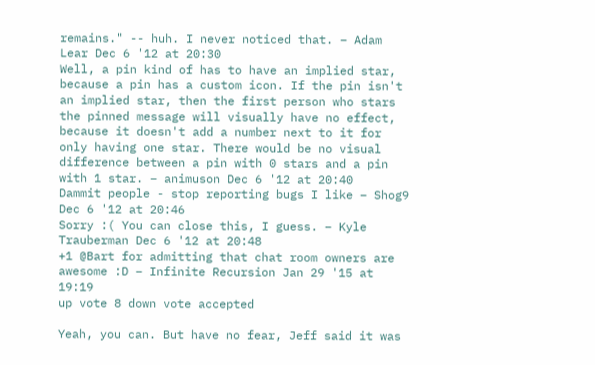remains." -- huh. I never noticed that. – Adam Lear Dec 6 '12 at 20:30
Well, a pin kind of has to have an implied star, because a pin has a custom icon. If the pin isn't an implied star, then the first person who stars the pinned message will visually have no effect, because it doesn't add a number next to it for only having one star. There would be no visual difference between a pin with 0 stars and a pin with 1 star. – animuson Dec 6 '12 at 20:40
Dammit people - stop reporting bugs I like – Shog9 Dec 6 '12 at 20:46
Sorry :( You can close this, I guess. – Kyle Trauberman Dec 6 '12 at 20:48
+1 @Bart for admitting that chat room owners are awesome :D – Infinite Recursion Jan 29 '15 at 19:19
up vote 8 down vote accepted

Yeah, you can. But have no fear, Jeff said it was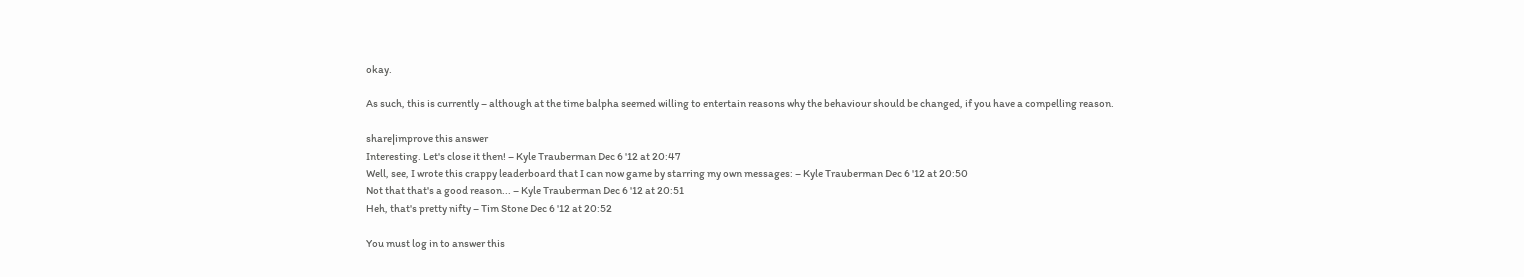okay.

As such, this is currently – although at the time balpha seemed willing to entertain reasons why the behaviour should be changed, if you have a compelling reason.

share|improve this answer
Interesting. Let's close it then! – Kyle Trauberman Dec 6 '12 at 20:47
Well, see, I wrote this crappy leaderboard that I can now game by starring my own messages: – Kyle Trauberman Dec 6 '12 at 20:50
Not that that's a good reason... – Kyle Trauberman Dec 6 '12 at 20:51
Heh, that's pretty nifty – Tim Stone Dec 6 '12 at 20:52

You must log in to answer this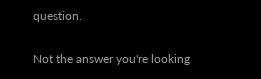question.

Not the answer you're looking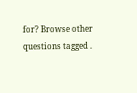for? Browse other questions tagged .